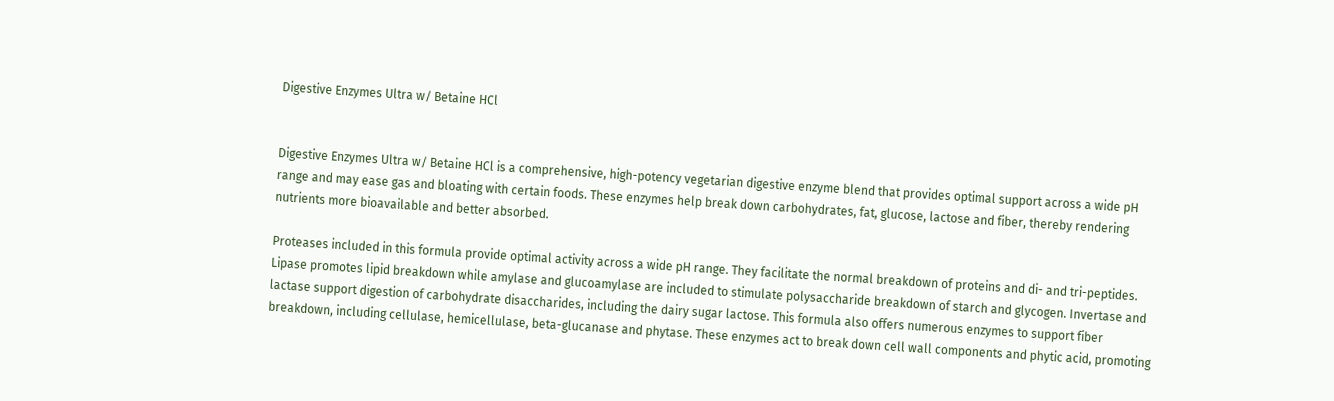Digestive Enzymes Ultra w/ Betaine HCl


Digestive Enzymes Ultra w/ Betaine HCl is a comprehensive, high-potency vegetarian digestive enzyme blend that provides optimal support across a wide pH range and may ease gas and bloating with certain foods. These enzymes help break down carbohydrates, fat, glucose, lactose and fiber, thereby rendering nutrients more bioavailable and better absorbed.

Proteases included in this formula provide optimal activity across a wide pH range. They facilitate the normal breakdown of proteins and di- and tri-peptides. Lipase promotes lipid breakdown while amylase and glucoamylase are included to stimulate polysaccharide breakdown of starch and glycogen. Invertase and lactase support digestion of carbohydrate disaccharides, including the dairy sugar lactose. This formula also offers numerous enzymes to support fiber breakdown, including cellulase, hemicellulase, beta-glucanase and phytase. These enzymes act to break down cell wall components and phytic acid, promoting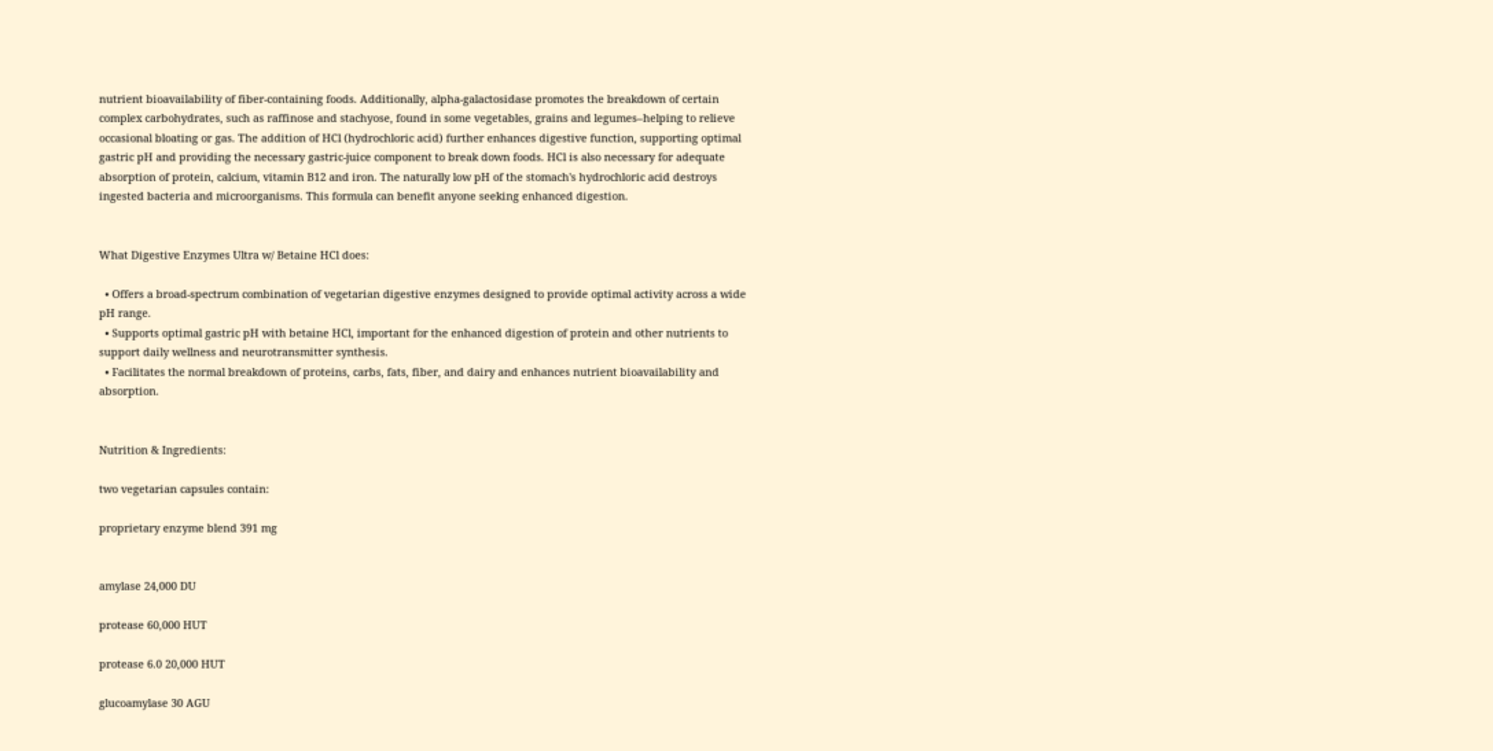nutrient bioavailability of fiber-containing foods. Additionally, alpha-galactosidase promotes the breakdown of certain complex carbohydrates, such as raffinose and stachyose, found in some vegetables, grains and legumes–helping to relieve occasional bloating or gas. The addition of HCl (hydrochloric acid) further enhances digestive function, supporting optimal gastric pH and providing the necessary gastric-juice component to break down foods. HCl is also necessary for adequate absorption of protein, calcium, vitamin B12 and iron. The naturally low pH of the stomach's hydrochloric acid destroys ingested bacteria and microorganisms. This formula can benefit anyone seeking enhanced digestion.


What Digestive Enzymes Ultra w/ Betaine HCl does:

  • Offers a broad-spectrum combination of vegetarian digestive enzymes designed to provide optimal activity across a wide pH range.
  • Supports optimal gastric pH with betaine HCl, important for the enhanced digestion of protein and other nutrients to support daily wellness and neurotransmitter synthesis.
  • Facilitates the normal breakdown of proteins, carbs, fats, fiber, and dairy and enhances nutrient bioavailability and absorption.


Nutrition & Ingredients:

two vegetarian capsules contain:

proprietary enzyme blend 391 mg


amylase 24,000 DU

protease 60,000 HUT

protease 6.0 20,000 HUT

glucoamylase 30 AGU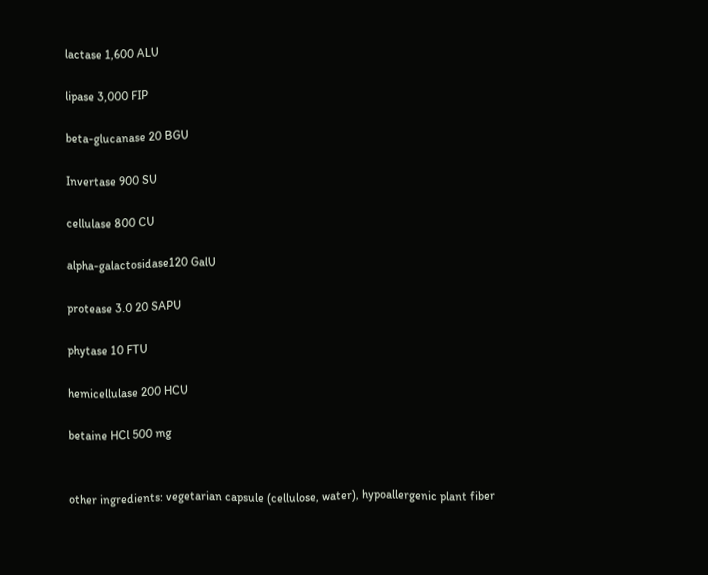lactase 1,600 ALU

lipase 3,000 FIP

beta-glucanase 20 BGU

Invertase 900 SU

cellulase 800 CU

alpha-galactosidase120 GalU

protease 3.0 20 SAPU

phytase 10 FTU

hemicellulase 200 HCU

betaine HCl 500 mg


other ingredients: vegetarian capsule (cellulose, water), hypoallergenic plant fiber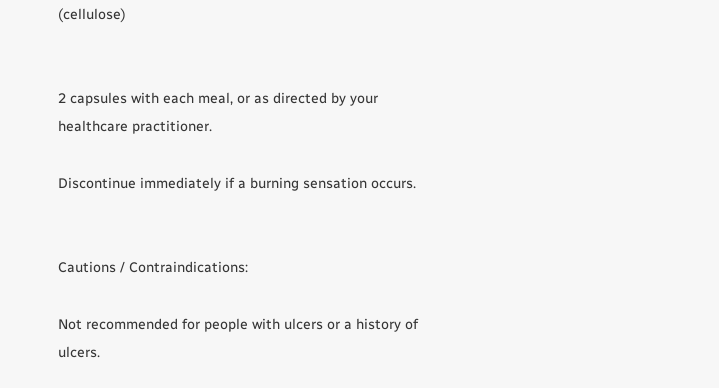(cellulose)


2 capsules with each meal, or as directed by your healthcare practitioner.

Discontinue immediately if a burning sensation occurs.


Cautions / Contraindications:

Not recommended for people with ulcers or a history of ulcers.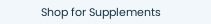Shop for Supplements